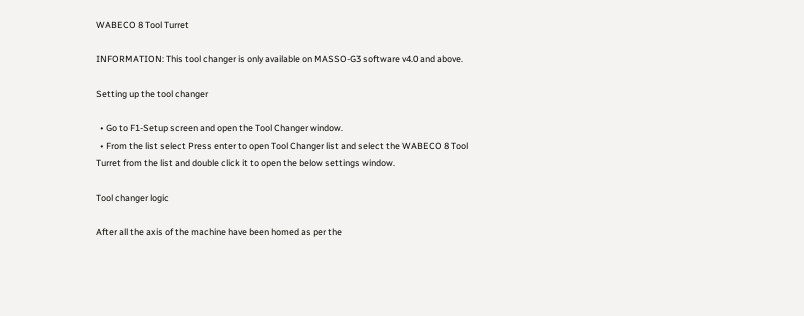WABECO 8 Tool Turret

INFORMATION: This tool changer is only available on MASSO-G3 software v4.0 and above.

Setting up the tool changer

  • Go to F1-Setup screen and open the Tool Changer window.
  • From the list select Press enter to open Tool Changer list and select the WABECO 8 Tool Turret from the list and double click it to open the below settings window.

Tool changer logic

After all the axis of the machine have been homed as per the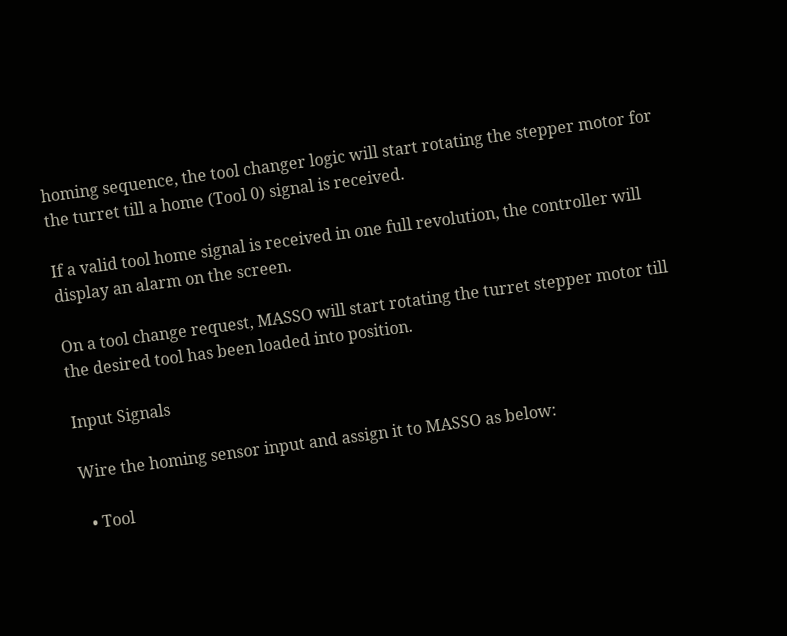homing sequence, the tool changer logic will start rotating the stepper motor for the turret till a home (Tool 0) signal is received.

If a valid tool home signal is received in one full revolution, the controller will display an alarm on the screen.

On a tool change request, MASSO will start rotating the turret stepper motor till the desired tool has been loaded into position.

Input Signals

Wire the homing sensor input and assign it to MASSO as below:

  • Tool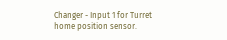Changer - Input 1 for Turret home position sensor.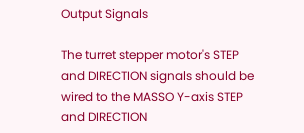Output Signals

The turret stepper motor's STEP and DIRECTION signals should be wired to the MASSO Y-axis STEP and DIRECTION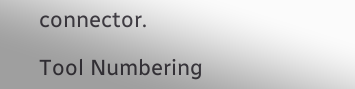connector.

Tool Numbering